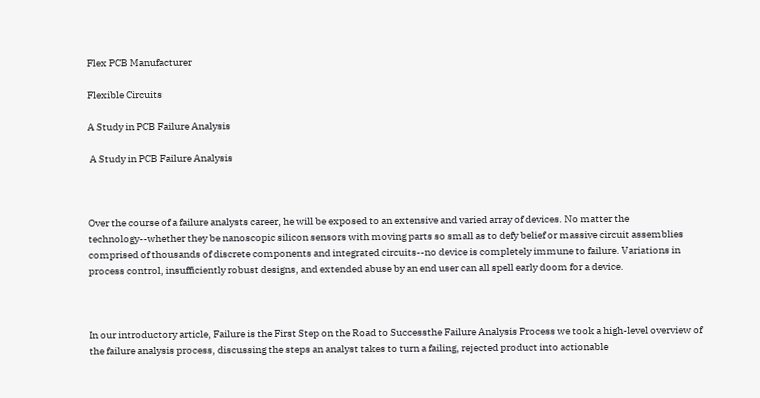Flex PCB Manufacturer

Flexible Circuits

A Study in PCB Failure Analysis

 A Study in PCB Failure Analysis



Over the course of a failure analysts career, he will be exposed to an extensive and varied array of devices. No matter the technology--whether they be nanoscopic silicon sensors with moving parts so small as to defy belief or massive circuit assemblies comprised of thousands of discrete components and integrated circuits--no device is completely immune to failure. Variations in process control, insufficiently robust designs, and extended abuse by an end user can all spell early doom for a device.



In our introductory article, Failure is the First Step on the Road to Successthe Failure Analysis Process we took a high-level overview of the failure analysis process, discussing the steps an analyst takes to turn a failing, rejected product into actionable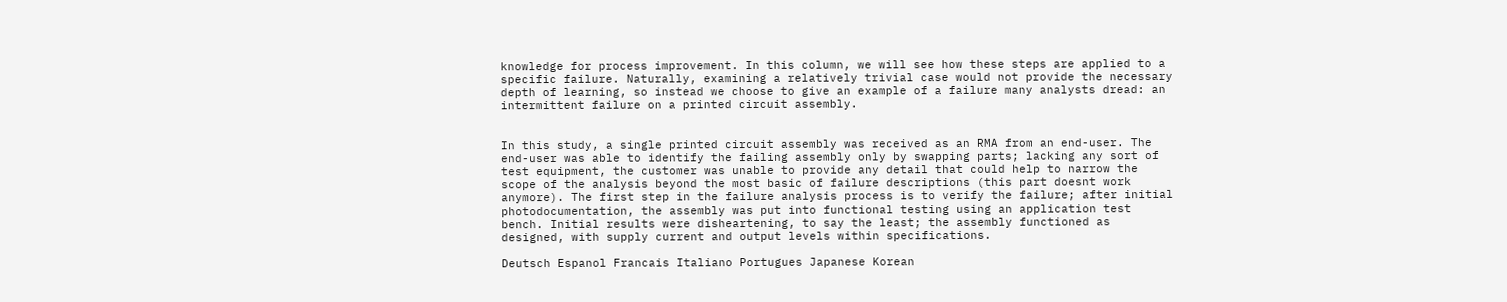knowledge for process improvement. In this column, we will see how these steps are applied to a specific failure. Naturally, examining a relatively trivial case would not provide the necessary depth of learning, so instead we choose to give an example of a failure many analysts dread: an intermittent failure on a printed circuit assembly.


In this study, a single printed circuit assembly was received as an RMA from an end-user. The end-user was able to identify the failing assembly only by swapping parts; lacking any sort of test equipment, the customer was unable to provide any detail that could help to narrow the scope of the analysis beyond the most basic of failure descriptions (this part doesnt work anymore). The first step in the failure analysis process is to verify the failure; after initial photodocumentation, the assembly was put into functional testing using an application test bench. Initial results were disheartening, to say the least; the assembly functioned as designed, with supply current and output levels within specifications.

Deutsch Espanol Francais Italiano Portugues Japanese Korean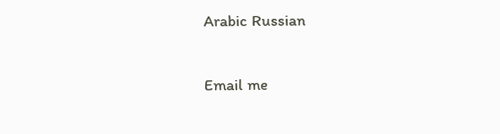Arabic Russian

Email me